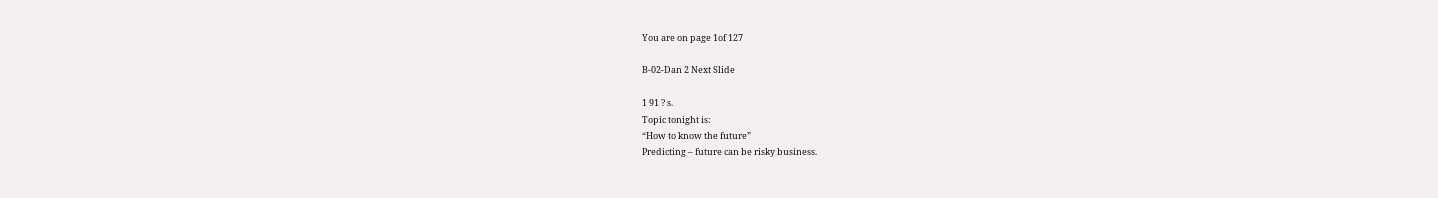You are on page 1of 127

B-02-Dan 2 Next Slide

1 91 ? s.
Topic tonight is:
“How to know the future”
Predicting – future can be risky business.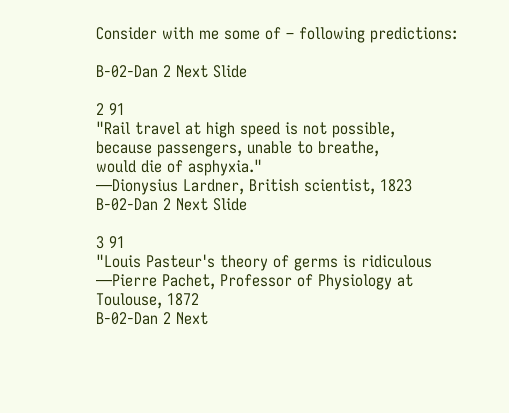Consider with me some of – following predictions:

B-02-Dan 2 Next Slide

2 91
"Rail travel at high speed is not possible,
because passengers, unable to breathe,
would die of asphyxia."
—Dionysius Lardner, British scientist, 1823
B-02-Dan 2 Next Slide

3 91
"Louis Pasteur's theory of germs is ridiculous
—Pierre Pachet, Professor of Physiology at
Toulouse, 1872
B-02-Dan 2 Next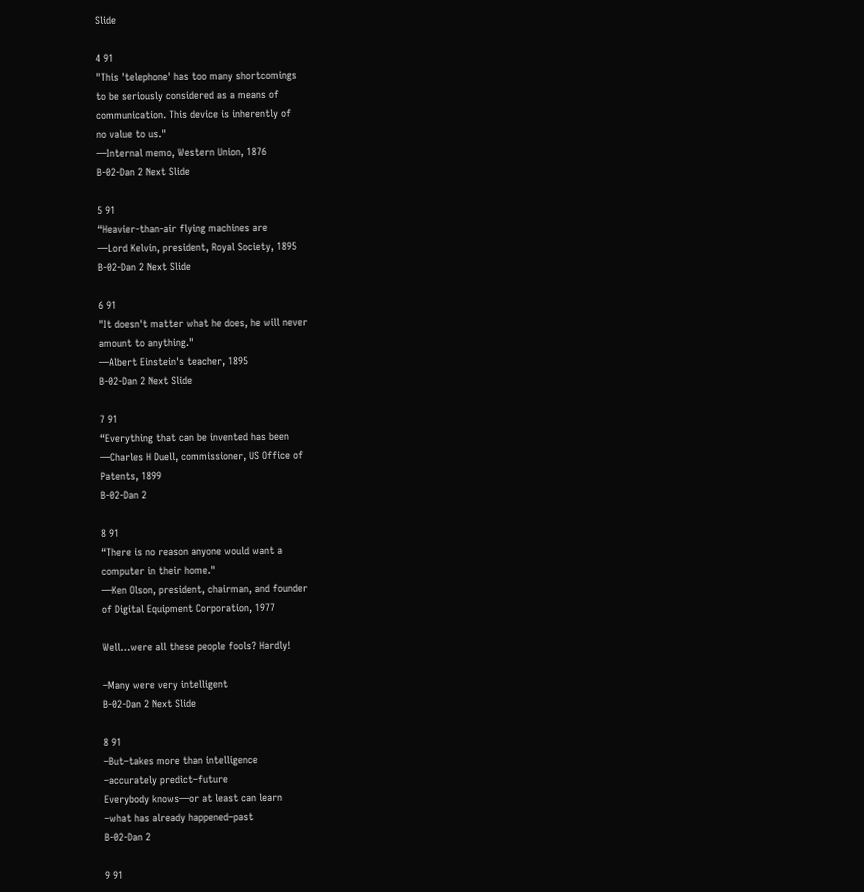Slide

4 91
"This 'telephone' has too many shortcomings
to be seriously considered as a means of
communication. This device is inherently of
no value to us."
—Internal memo, Western Union, 1876
B-02-Dan 2 Next Slide

5 91
“Heavier-than-air flying machines are
—Lord Kelvin, president, Royal Society, 1895
B-02-Dan 2 Next Slide

6 91
"It doesn't matter what he does, he will never
amount to anything."
—Albert Einstein's teacher, 1895
B-02-Dan 2 Next Slide

7 91
“Everything that can be invented has been
—Charles H Duell, commissioner, US Office of
Patents, 1899
B-02-Dan 2

8 91
“There is no reason anyone would want a
computer in their home."
—Ken Olson, president, chairman, and founder
of Digital Equipment Corporation, 1977

Well…were all these people fools? Hardly!

–Many were very intelligent
B-02-Dan 2 Next Slide

8 91
–But–takes more than intelligence
–accurately predict–future
Everybody knows—or at least can learn
–what has already happened–past
B-02-Dan 2

9 91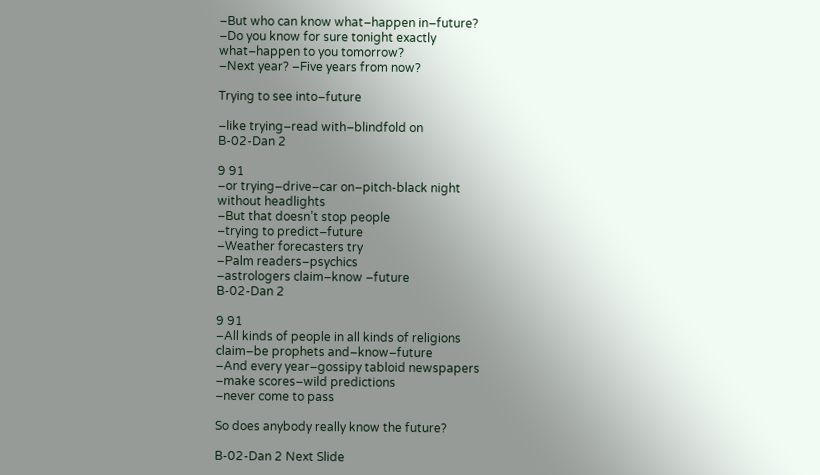–But who can know what–happen in–future?
–Do you know for sure tonight exactly
what–happen to you tomorrow?
–Next year? –Five years from now?

Trying to see into–future

–like trying–read with–blindfold on
B-02-Dan 2

9 91
–or trying–drive–car on–pitch-black night
without headlights
–But that doesn’t stop people
–trying to predict–future
–Weather forecasters try
–Palm readers–psychics
–astrologers claim–know –future
B-02-Dan 2

9 91
–All kinds of people in all kinds of religions
claim–be prophets and–know–future
–And every year–gossipy tabloid newspapers
–make scores–wild predictions
–never come to pass

So does anybody really know the future?

B-02-Dan 2 Next Slide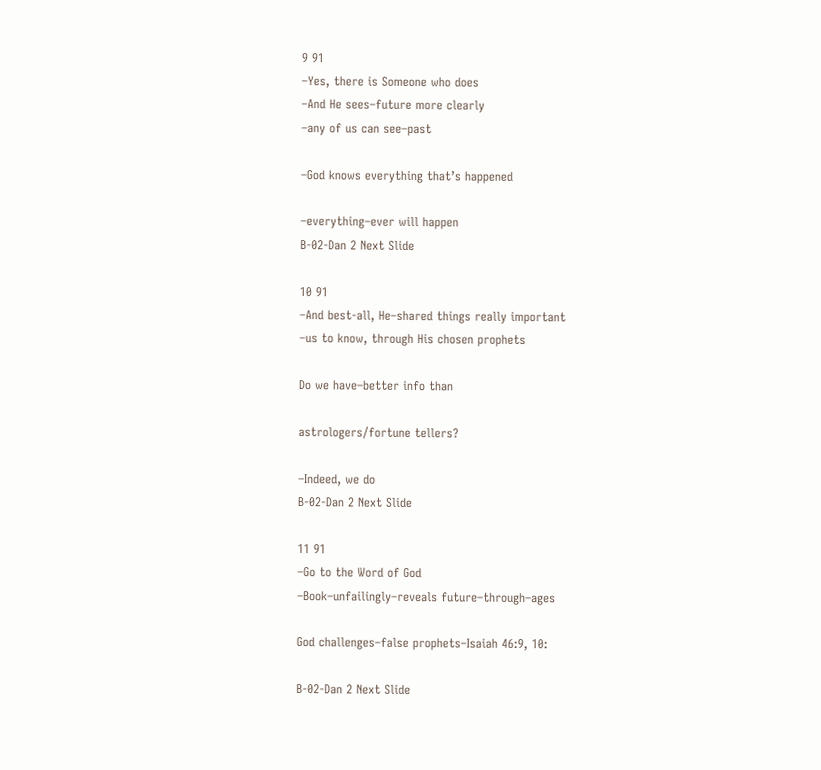9 91
–Yes, there is Someone who does
–And He sees–future more clearly
–any of us can see–past

–God knows everything that’s happened

–everything–ever will happen
B-02-Dan 2 Next Slide

10 91
–And best-all, He–shared things really important
–us to know, through His chosen prophets

Do we have–better info than

astrologers/fortune tellers?

–Indeed, we do
B-02-Dan 2 Next Slide

11 91
–Go to the Word of God
–Book–unfailingly–reveals future–through–ages

God challenges–false prophets–Isaiah 46:9, 10:

B-02-Dan 2 Next Slide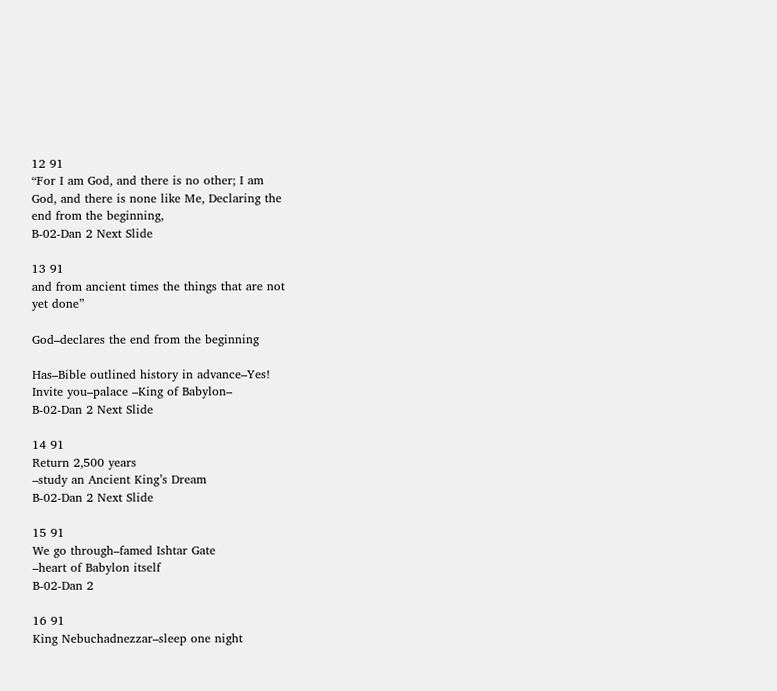12 91
“For I am God, and there is no other; I am
God, and there is none like Me, Declaring the
end from the beginning,
B-02-Dan 2 Next Slide

13 91
and from ancient times the things that are not
yet done”

God–declares the end from the beginning

Has–Bible outlined history in advance–Yes!
Invite you–palace –King of Babylon–
B-02-Dan 2 Next Slide

14 91
Return 2,500 years
–study an Ancient King’s Dream
B-02-Dan 2 Next Slide

15 91
We go through–famed Ishtar Gate
–heart of Babylon itself
B-02-Dan 2

16 91
King Nebuchadnezzar–sleep one night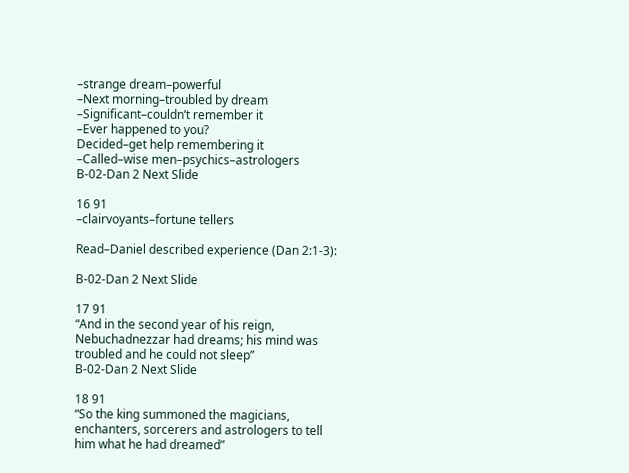–strange dream–powerful
–Next morning–troubled by dream
–Significant–couldn’t remember it
–Ever happened to you?
Decided–get help remembering it
–Called–wise men–psychics–astrologers
B-02-Dan 2 Next Slide

16 91
–clairvoyants–fortune tellers

Read–Daniel described experience (Dan 2:1-3):

B-02-Dan 2 Next Slide

17 91
“And in the second year of his reign,
Nebuchadnezzar had dreams; his mind was
troubled and he could not sleep”
B-02-Dan 2 Next Slide

18 91
“So the king summoned the magicians,
enchanters, sorcerers and astrologers to tell
him what he had dreamed”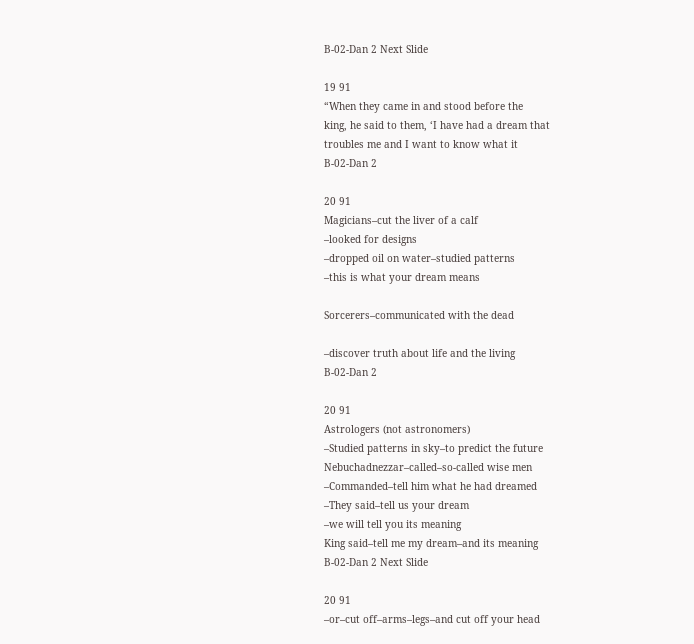B-02-Dan 2 Next Slide

19 91
“When they came in and stood before the
king, he said to them, ‘I have had a dream that
troubles me and I want to know what it
B-02-Dan 2

20 91
Magicians–cut the liver of a calf
–looked for designs
–dropped oil on water–studied patterns
–this is what your dream means

Sorcerers–communicated with the dead

–discover truth about life and the living
B-02-Dan 2

20 91
Astrologers (not astronomers)
–Studied patterns in sky–to predict the future
Nebuchadnezzar–called–so-called wise men
–Commanded–tell him what he had dreamed
–They said–tell us your dream
–we will tell you its meaning
King said–tell me my dream–and its meaning
B-02-Dan 2 Next Slide

20 91
–or–cut off–arms–legs–and cut off your head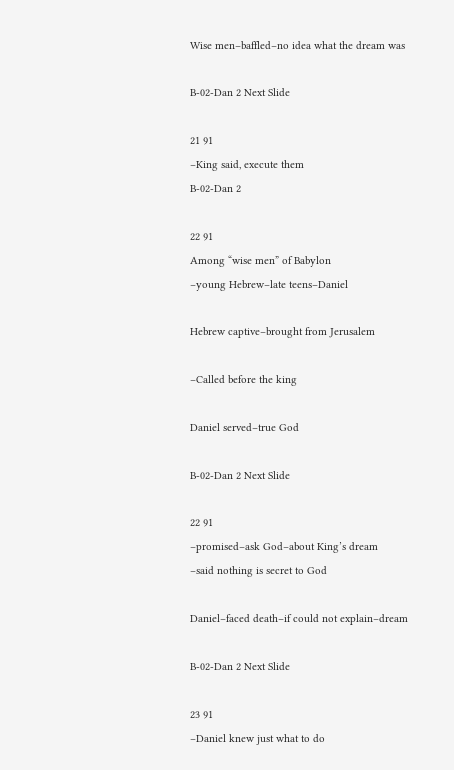Wise men–baffled–no idea what the dream was

B-02-Dan 2 Next Slide

21 91
–King said, execute them
B-02-Dan 2

22 91
Among “wise men” of Babylon
–young Hebrew–late teens–Daniel

Hebrew captive–brought from Jerusalem

–Called before the king

Daniel served–true God

B-02-Dan 2 Next Slide

22 91
–promised–ask God–about King’s dream
–said nothing is secret to God

Daniel–faced death–if could not explain–dream

B-02-Dan 2 Next Slide

23 91
–Daniel knew just what to do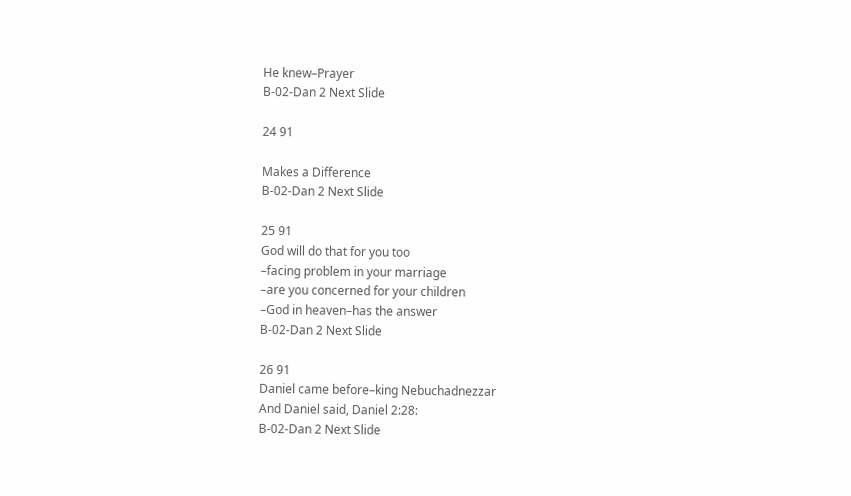He knew–Prayer
B-02-Dan 2 Next Slide

24 91

Makes a Difference
B-02-Dan 2 Next Slide

25 91
God will do that for you too
–facing problem in your marriage
–are you concerned for your children
–God in heaven–has the answer
B-02-Dan 2 Next Slide

26 91
Daniel came before–king Nebuchadnezzar
And Daniel said, Daniel 2:28:
B-02-Dan 2 Next Slide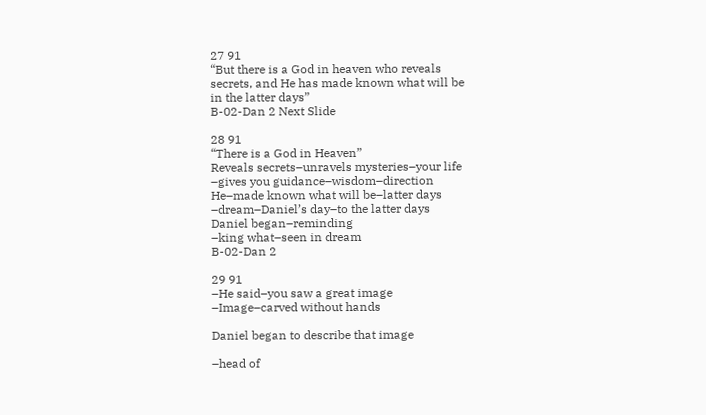27 91
“But there is a God in heaven who reveals
secrets, and He has made known what will be
in the latter days”
B-02-Dan 2 Next Slide

28 91
“There is a God in Heaven”
Reveals secrets–unravels mysteries–your life
–gives you guidance–wisdom–direction
He–made known what will be–latter days
–dream–Daniel’s day–to the latter days
Daniel began–reminding
–king what–seen in dream
B-02-Dan 2

29 91
–He said–you saw a great image
–Image–carved without hands

Daniel began to describe that image

–head of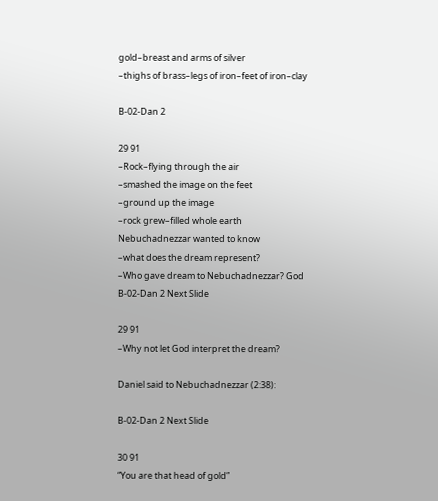gold–breast and arms of silver
–thighs of brass–legs of iron–feet of iron–clay

B-02-Dan 2

29 91
–Rock–flying through the air
–smashed the image on the feet
–ground up the image
–rock grew–filled whole earth
Nebuchadnezzar wanted to know
–what does the dream represent?
–Who gave dream to Nebuchadnezzar? God
B-02-Dan 2 Next Slide

29 91
–Why not let God interpret the dream?

Daniel said to Nebuchadnezzar (2:38):

B-02-Dan 2 Next Slide

30 91
“You are that head of gold”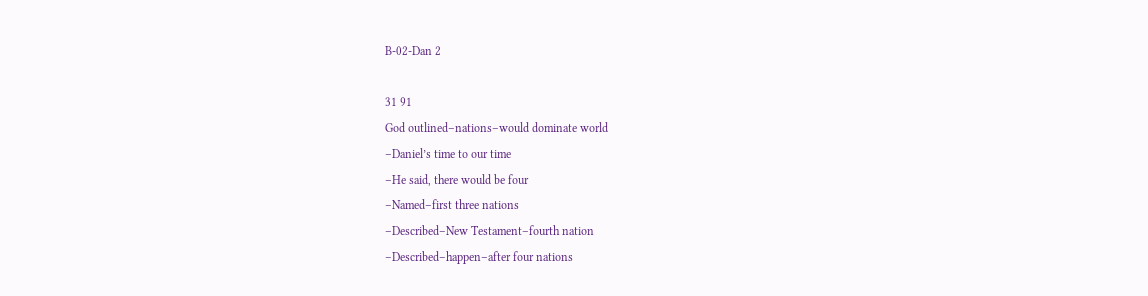B-02-Dan 2

31 91
God outlined–nations–would dominate world
–Daniel’s time to our time
–He said, there would be four
–Named–first three nations
–Described–New Testament–fourth nation
–Described–happen–after four nations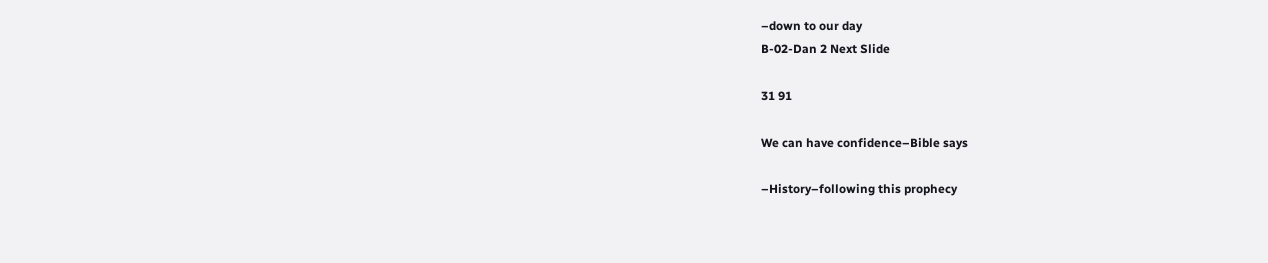–down to our day
B-02-Dan 2 Next Slide

31 91

We can have confidence–Bible says

–History–following this prophecy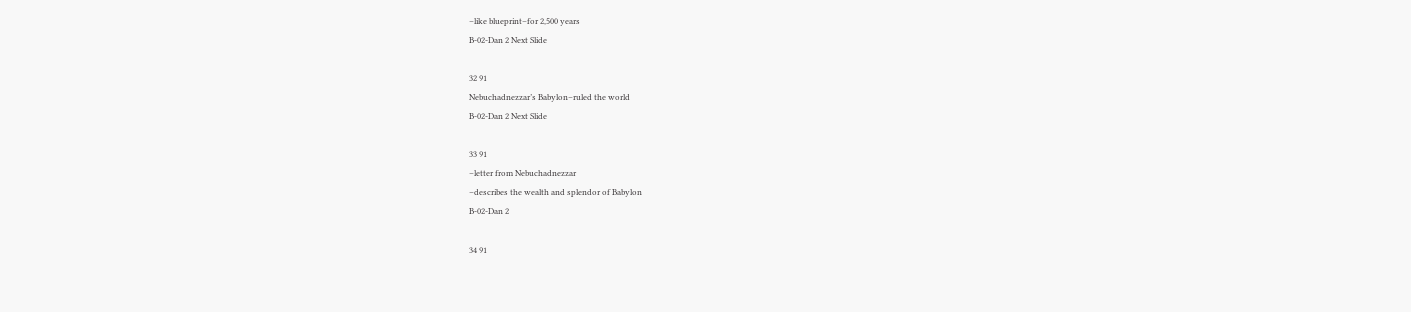–like blueprint–for 2,500 years
B-02-Dan 2 Next Slide

32 91
Nebuchadnezzar’s Babylon–ruled the world
B-02-Dan 2 Next Slide

33 91
–letter from Nebuchadnezzar
–describes the wealth and splendor of Babylon
B-02-Dan 2

34 91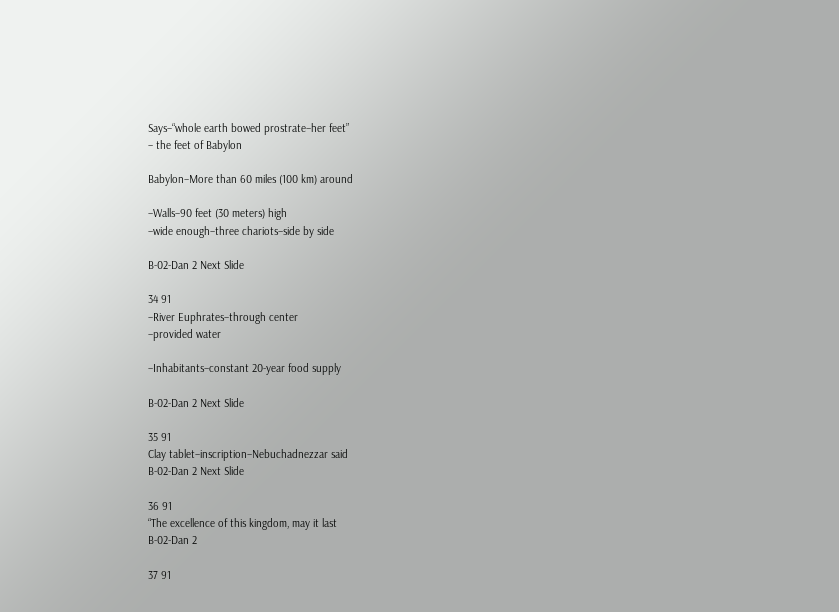Says–“whole earth bowed prostrate–her feet”
– the feet of Babylon

Babylon–More than 60 miles (100 km) around

–Walls–90 feet (30 meters) high
–wide enough–three chariots–side by side

B-02-Dan 2 Next Slide

34 91
–River Euphrates–through center
–provided water

–Inhabitants–constant 20-year food supply

B-02-Dan 2 Next Slide

35 91
Clay tablet–inscription–Nebuchadnezzar said
B-02-Dan 2 Next Slide

36 91
“The excellence of this kingdom, may it last
B-02-Dan 2

37 91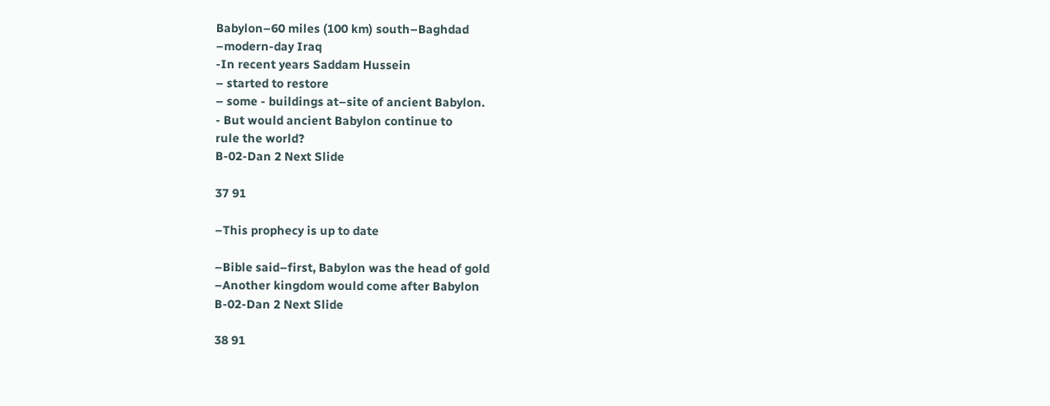Babylon–60 miles (100 km) south–Baghdad
–modern-day Iraq
-In recent years Saddam Hussein
– started to restore
– some - buildings at–site of ancient Babylon.
- But would ancient Babylon continue to
rule the world?
B-02-Dan 2 Next Slide

37 91

–This prophecy is up to date

–Bible said–first, Babylon was the head of gold
–Another kingdom would come after Babylon
B-02-Dan 2 Next Slide

38 91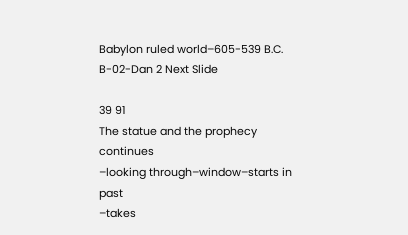Babylon ruled world–605-539 B.C.
B-02-Dan 2 Next Slide

39 91
The statue and the prophecy continues
–looking through–window–starts in past
–takes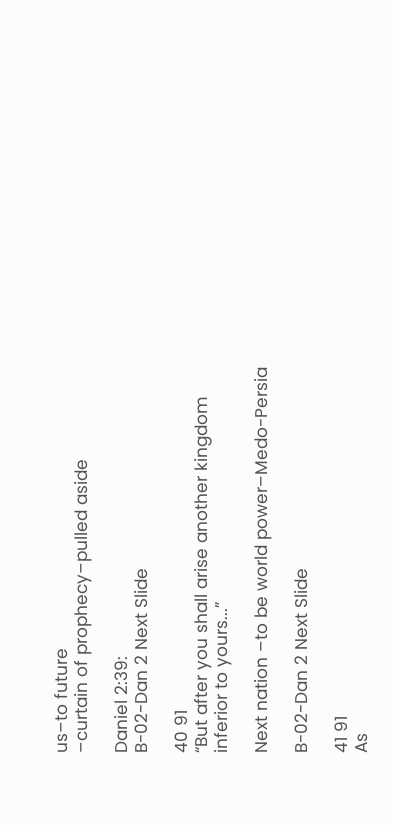us–to future
–curtain of prophecy–pulled aside

Daniel 2:39:
B-02-Dan 2 Next Slide

40 91
“But after you shall arise another kingdom
inferior to yours...”

Next nation –to be world power–Medo-Persia

B-02-Dan 2 Next Slide

41 91
As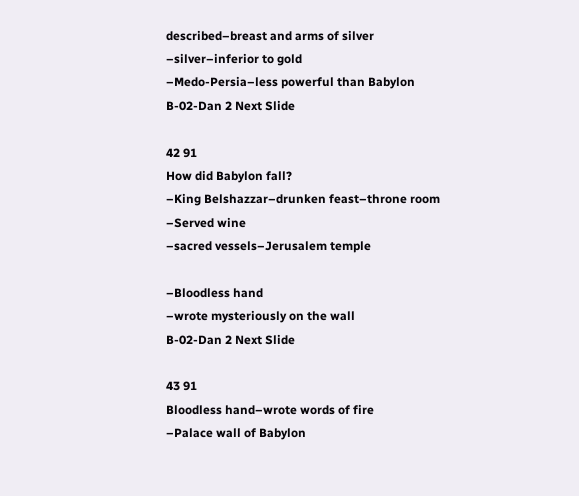described–breast and arms of silver
–silver–inferior to gold
–Medo-Persia–less powerful than Babylon
B-02-Dan 2 Next Slide

42 91
How did Babylon fall?
–King Belshazzar–drunken feast–throne room
–Served wine
–sacred vessels–Jerusalem temple

–Bloodless hand
–wrote mysteriously on the wall
B-02-Dan 2 Next Slide

43 91
Bloodless hand–wrote words of fire
–Palace wall of Babylon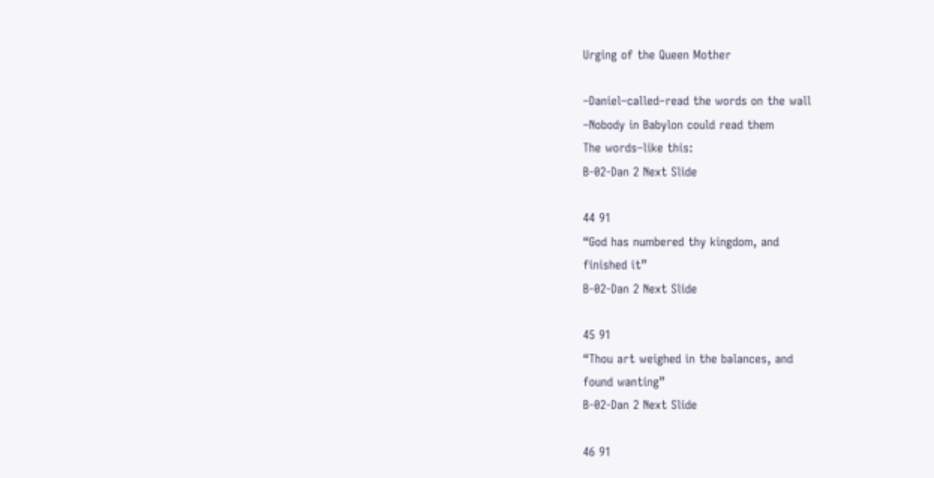Urging of the Queen Mother

–Daniel–called–read the words on the wall
–Nobody in Babylon could read them
The words–like this:
B-02-Dan 2 Next Slide

44 91
“God has numbered thy kingdom, and
finished it”
B-02-Dan 2 Next Slide

45 91
“Thou art weighed in the balances, and
found wanting”
B-02-Dan 2 Next Slide

46 91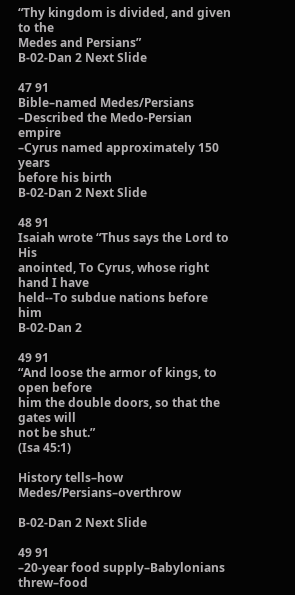“Thy kingdom is divided, and given to the
Medes and Persians”
B-02-Dan 2 Next Slide

47 91
Bible–named Medes/Persians
–Described the Medo-Persian empire
–Cyrus named approximately 150 years
before his birth
B-02-Dan 2 Next Slide

48 91
Isaiah wrote “Thus says the Lord to His
anointed, To Cyrus, whose right hand I have
held--To subdue nations before him
B-02-Dan 2

49 91
“And loose the armor of kings, to open before
him the double doors, so that the gates will
not be shut.”
(Isa 45:1)

History tells–how Medes/Persians–overthrow

B-02-Dan 2 Next Slide

49 91
–20-year food supply–Babylonians threw–food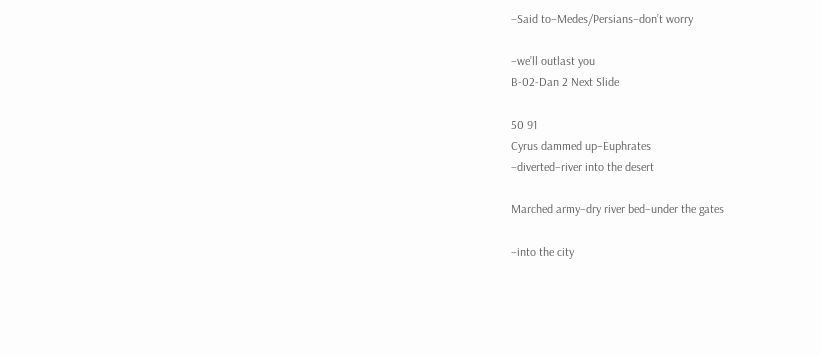–Said to–Medes/Persians–don’t worry

–we’ll outlast you
B-02-Dan 2 Next Slide

50 91
Cyrus dammed up–Euphrates
–diverted–river into the desert

Marched army–dry river bed–under the gates

–into the city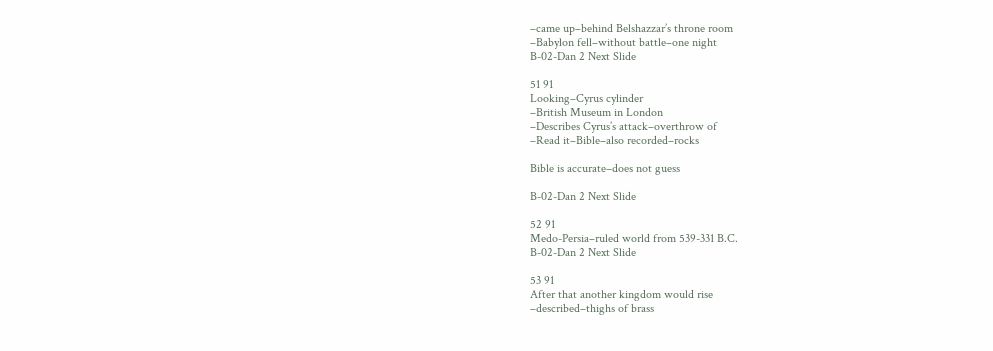–came up–behind Belshazzar’s throne room
–Babylon fell–without battle–one night
B-02-Dan 2 Next Slide

51 91
Looking–Cyrus cylinder
–British Museum in London
–Describes Cyrus’s attack–overthrow of
–Read it–Bible–also recorded–rocks

Bible is accurate–does not guess

B-02-Dan 2 Next Slide

52 91
Medo-Persia–ruled world from 539-331 B.C.
B-02-Dan 2 Next Slide

53 91
After that another kingdom would rise
–described–thighs of brass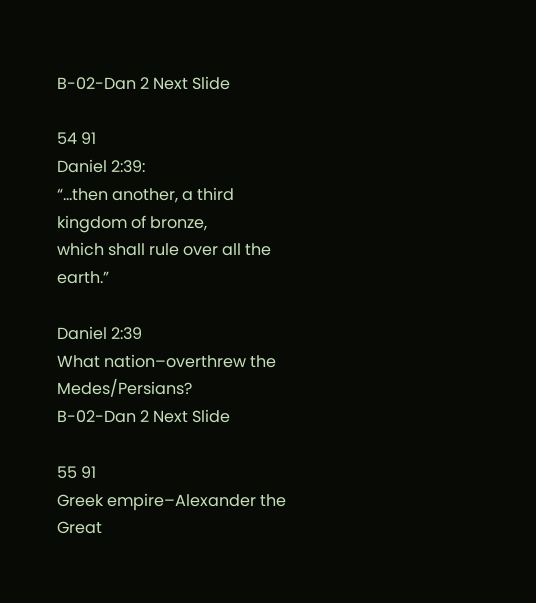B-02-Dan 2 Next Slide

54 91
Daniel 2:39:
“…then another, a third kingdom of bronze,
which shall rule over all the earth.”

Daniel 2:39
What nation–overthrew the Medes/Persians?
B-02-Dan 2 Next Slide

55 91
Greek empire–Alexander the Great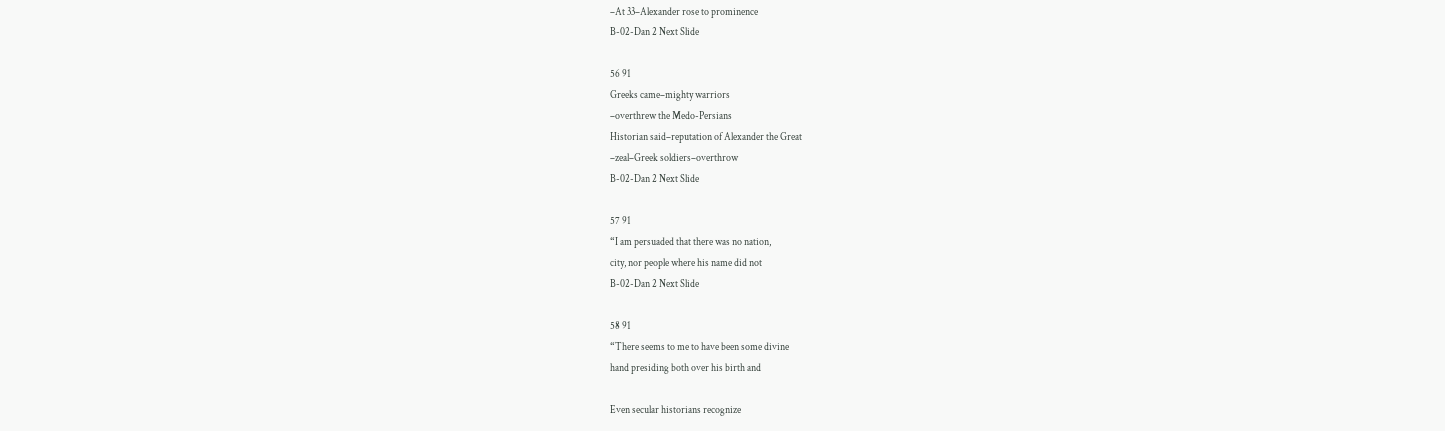–At 33–Alexander rose to prominence
B-02-Dan 2 Next Slide

56 91
Greeks came–mighty warriors
–overthrew the Medo-Persians
Historian said–reputation of Alexander the Great
–zeal–Greek soldiers–overthrow
B-02-Dan 2 Next Slide

57 91
“I am persuaded that there was no nation,
city, nor people where his name did not
B-02-Dan 2 Next Slide

58 91
“There seems to me to have been some divine
hand presiding both over his birth and

Even secular historians recognize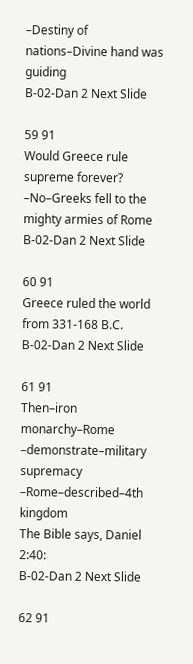–Destiny of nations–Divine hand was guiding
B-02-Dan 2 Next Slide

59 91
Would Greece rule supreme forever?
–No–Greeks fell to the mighty armies of Rome
B-02-Dan 2 Next Slide

60 91
Greece ruled the world from 331-168 B.C.
B-02-Dan 2 Next Slide

61 91
Then–iron monarchy–Rome
–demonstrate–military supremacy
–Rome–described–4th kingdom
The Bible says, Daniel 2:40:
B-02-Dan 2 Next Slide

62 91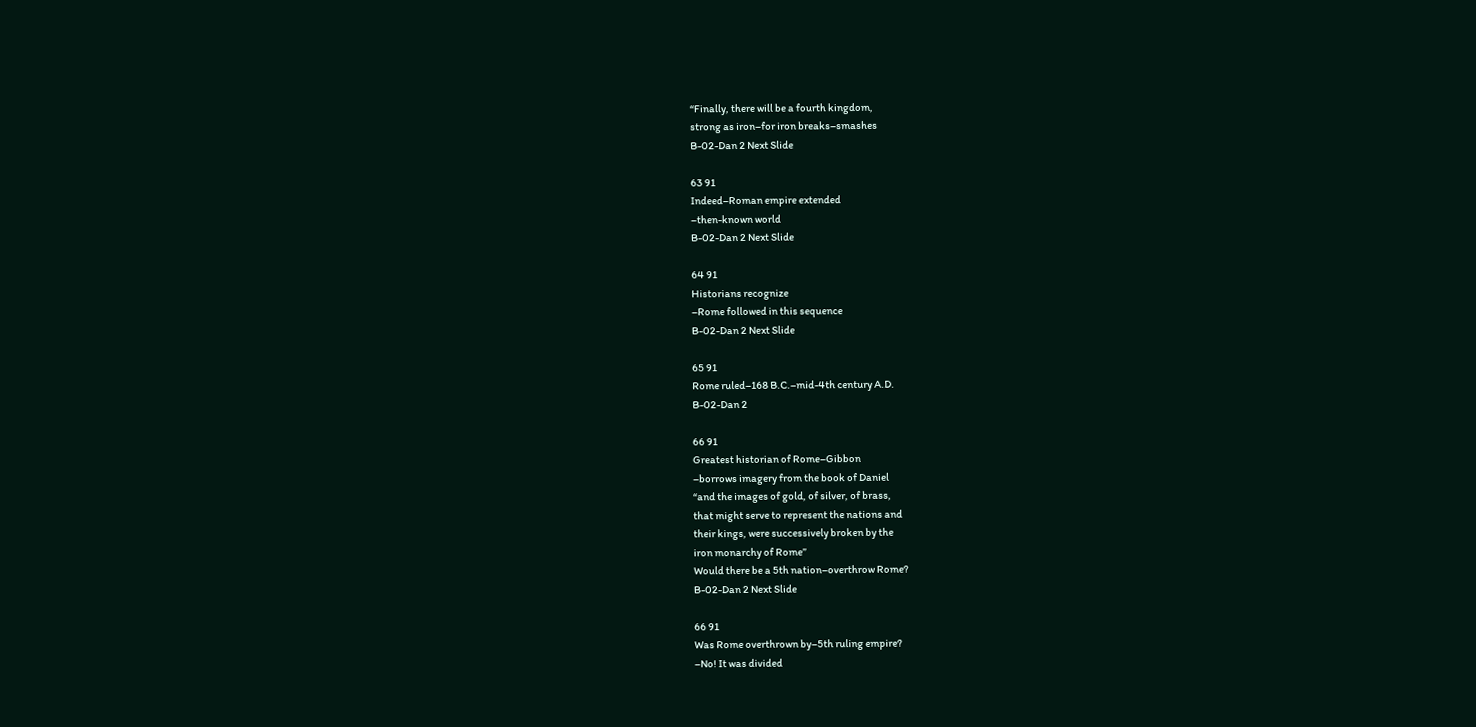“Finally, there will be a fourth kingdom,
strong as iron–for iron breaks–smashes
B-02-Dan 2 Next Slide

63 91
Indeed–Roman empire extended
–then-known world
B-02-Dan 2 Next Slide

64 91
Historians recognize
–Rome followed in this sequence
B-02-Dan 2 Next Slide

65 91
Rome ruled–168 B.C.–mid-4th century A.D.
B-02-Dan 2

66 91
Greatest historian of Rome–Gibbon
–borrows imagery from the book of Daniel
“and the images of gold, of silver, of brass,
that might serve to represent the nations and
their kings, were successively broken by the
iron monarchy of Rome”
Would there be a 5th nation–overthrow Rome?
B-02-Dan 2 Next Slide

66 91
Was Rome overthrown by–5th ruling empire?
–No! It was divided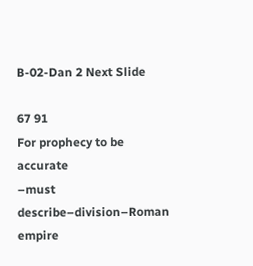B-02-Dan 2 Next Slide

67 91
For prophecy to be accurate
–must describe–division–Roman empire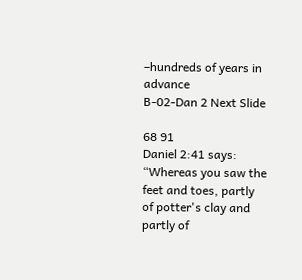–hundreds of years in advance
B-02-Dan 2 Next Slide

68 91
Daniel 2:41 says:
“Whereas you saw the feet and toes, partly
of potter's clay and partly of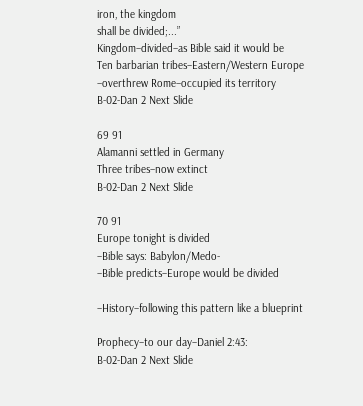iron, the kingdom
shall be divided;...”
Kingdom–divided–as Bible said it would be
Ten barbarian tribes–Eastern/Western Europe
–overthrew Rome–occupied its territory
B-02-Dan 2 Next Slide

69 91
Alamanni settled in Germany
Three tribes–now extinct
B-02-Dan 2 Next Slide

70 91
Europe tonight is divided
–Bible says: Babylon/Medo-
–Bible predicts–Europe would be divided

–History–following this pattern like a blueprint

Prophecy–to our day–Daniel 2:43:
B-02-Dan 2 Next Slide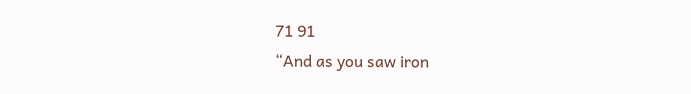71 91
“And as you saw iron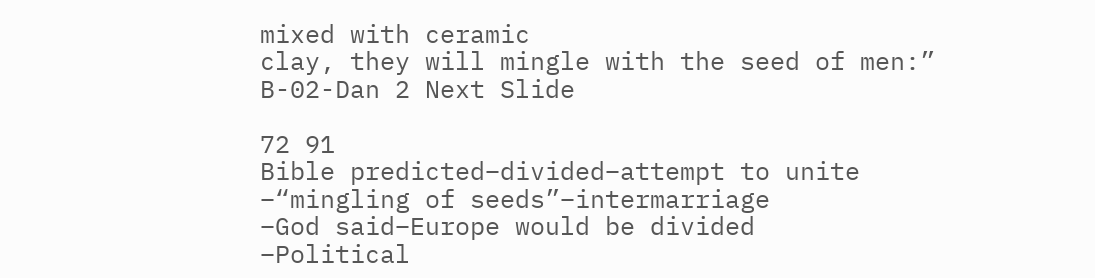mixed with ceramic
clay, they will mingle with the seed of men:”
B-02-Dan 2 Next Slide

72 91
Bible predicted–divided–attempt to unite
–“mingling of seeds”–intermarriage
–God said–Europe would be divided
–Political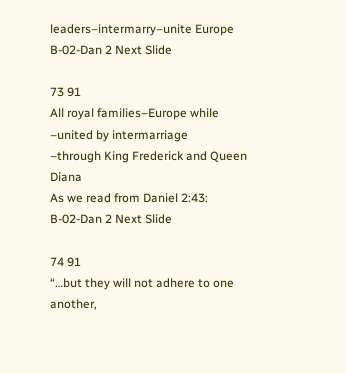leaders–intermarry–unite Europe
B-02-Dan 2 Next Slide

73 91
All royal families–Europe while
–united by intermarriage
–through King Frederick and Queen Diana
As we read from Daniel 2:43:
B-02-Dan 2 Next Slide

74 91
“…but they will not adhere to one another,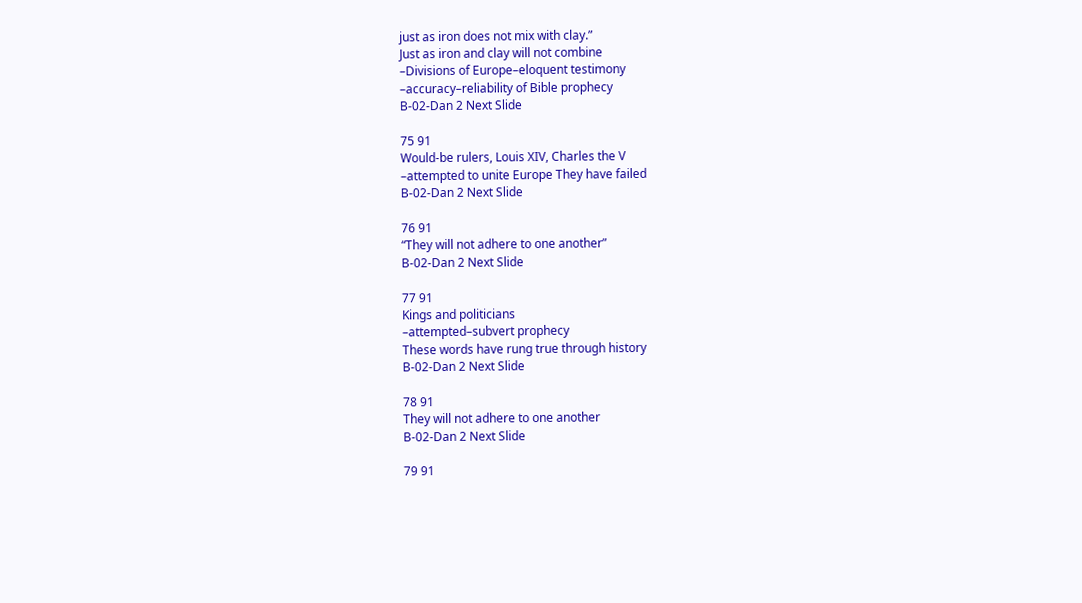just as iron does not mix with clay.”
Just as iron and clay will not combine
–Divisions of Europe–eloquent testimony
–accuracy–reliability of Bible prophecy
B-02-Dan 2 Next Slide

75 91
Would-be rulers, Louis XIV, Charles the V
–attempted to unite Europe They have failed
B-02-Dan 2 Next Slide

76 91
“They will not adhere to one another”
B-02-Dan 2 Next Slide

77 91
Kings and politicians
–attempted–subvert prophecy
These words have rung true through history
B-02-Dan 2 Next Slide

78 91
They will not adhere to one another
B-02-Dan 2 Next Slide

79 91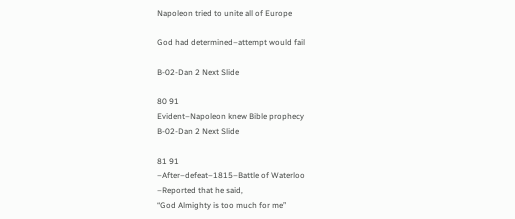Napoleon tried to unite all of Europe

God had determined–attempt would fail

B-02-Dan 2 Next Slide

80 91
Evident–Napoleon knew Bible prophecy
B-02-Dan 2 Next Slide

81 91
–After–defeat–1815–Battle of Waterloo
–Reported that he said,
“God Almighty is too much for me”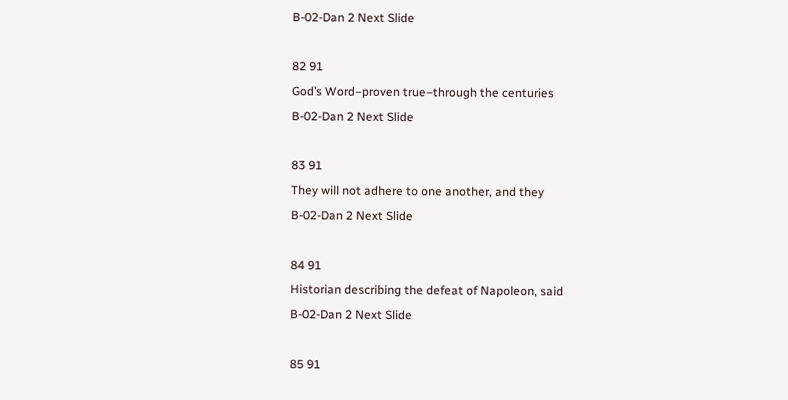B-02-Dan 2 Next Slide

82 91
God’s Word–proven true–through the centuries
B-02-Dan 2 Next Slide

83 91
They will not adhere to one another, and they
B-02-Dan 2 Next Slide

84 91
Historian describing the defeat of Napoleon, said
B-02-Dan 2 Next Slide

85 91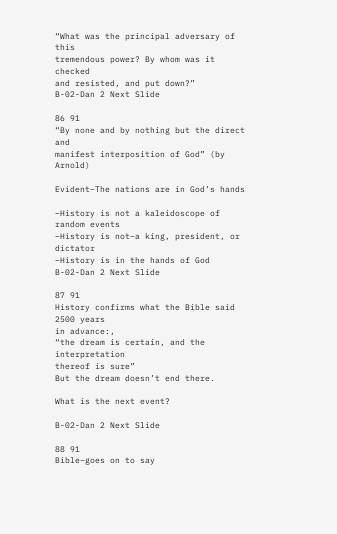“What was the principal adversary of this
tremendous power? By whom was it checked
and resisted, and put down?”
B-02-Dan 2 Next Slide

86 91
“By none and by nothing but the direct and
manifest interposition of God” (by Arnold)

Evident–The nations are in God’s hands

–History is not a kaleidoscope of random events
–History is not–a king, president, or dictator
–History is in the hands of God
B-02-Dan 2 Next Slide

87 91
History confirms what the Bible said 2500 years
in advance:,
“the dream is certain, and the interpretation
thereof is sure”
But the dream doesn’t end there.

What is the next event?

B-02-Dan 2 Next Slide

88 91
Bible–goes on to say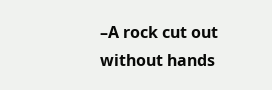–A rock cut out without hands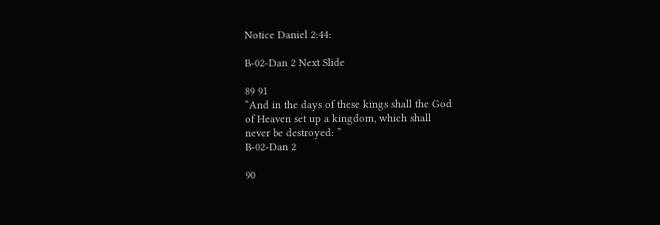Notice Daniel 2:44:

B-02-Dan 2 Next Slide

89 91
“And in the days of these kings shall the God
of Heaven set up a kingdom, which shall
never be destroyed: ”
B-02-Dan 2

90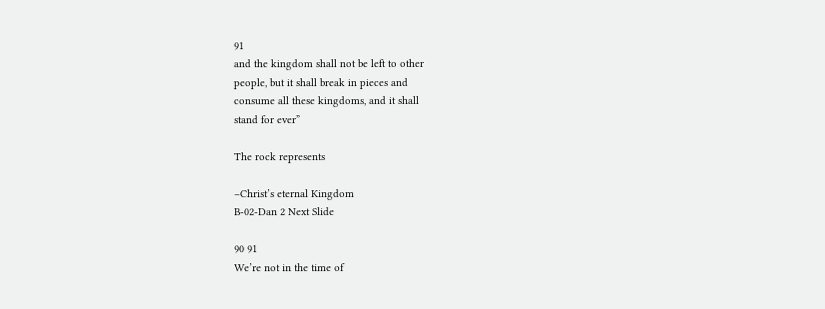91
and the kingdom shall not be left to other
people, but it shall break in pieces and
consume all these kingdoms, and it shall
stand for ever”

The rock represents

–Christ’s eternal Kingdom
B-02-Dan 2 Next Slide

90 91
We’re not in the time of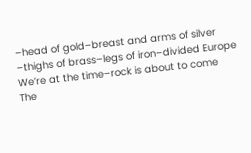–head of gold–breast and arms of silver
–thighs of brass–legs of iron–divided Europe
We’re at the time–rock is about to come
The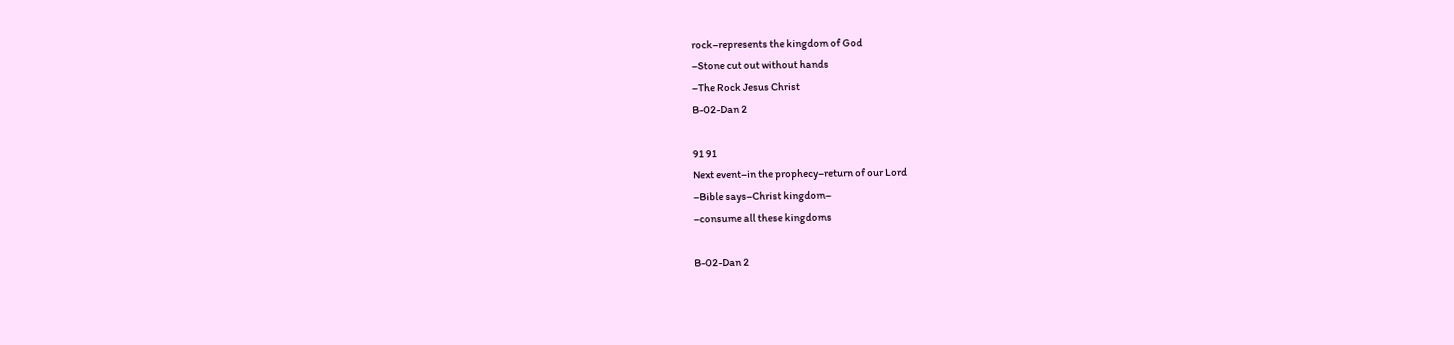rock–represents the kingdom of God
–Stone cut out without hands
–The Rock Jesus Christ
B-02-Dan 2

91 91
Next event–in the prophecy–return of our Lord
–Bible says–Christ kingdom–
–consume all these kingdoms

B-02-Dan 2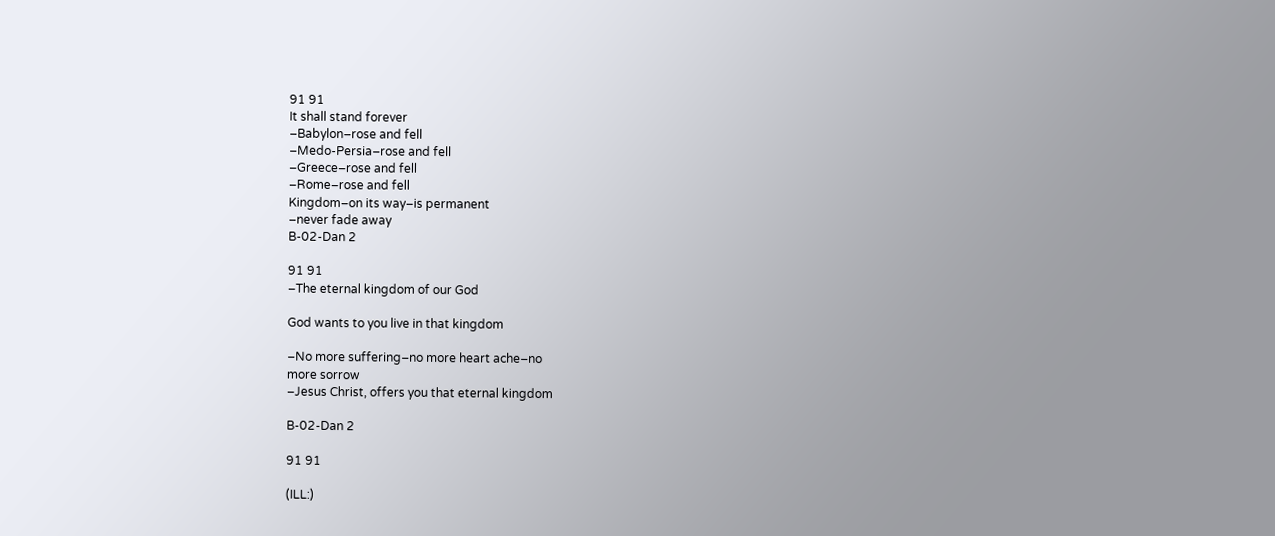91 91
It shall stand forever
–Babylon–rose and fell
–Medo-Persia–rose and fell
–Greece–rose and fell
–Rome–rose and fell
Kingdom–on its way–is permanent
–never fade away
B-02-Dan 2

91 91
–The eternal kingdom of our God

God wants to you live in that kingdom

–No more suffering–no more heart ache–no
more sorrow
–Jesus Christ, offers you that eternal kingdom

B-02-Dan 2

91 91

(ILL:)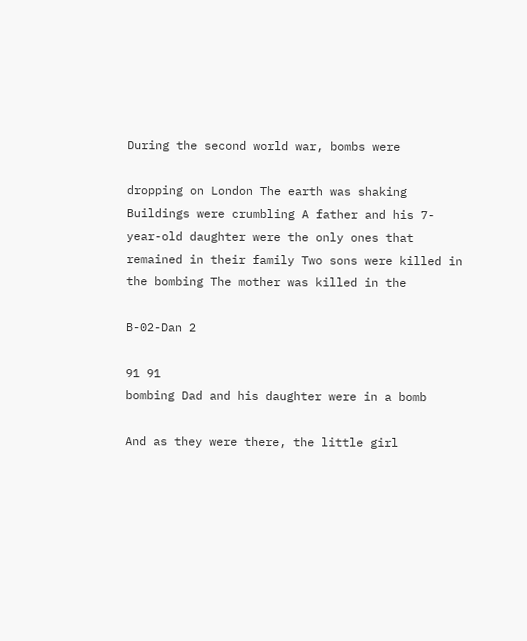During the second world war, bombs were

dropping on London The earth was shaking
Buildings were crumbling A father and his 7-
year-old daughter were the only ones that
remained in their family Two sons were killed in
the bombing The mother was killed in the

B-02-Dan 2

91 91
bombing Dad and his daughter were in a bomb

And as they were there, the little girl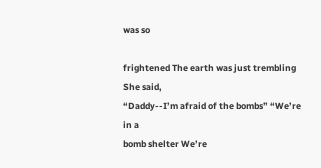was so

frightened The earth was just trembling She said,
“Daddy--I’m afraid of the bombs” “We’re in a
bomb shelter We’re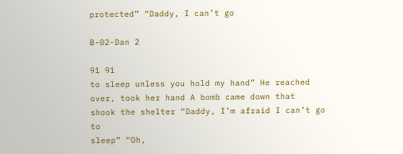protected” “Daddy, I can’t go

B-02-Dan 2

91 91
to sleep unless you hold my hand” He reached
over, took her hand A bomb came down that
shook the shelter “Daddy, I’m afraid I can’t go to
sleep” “Oh,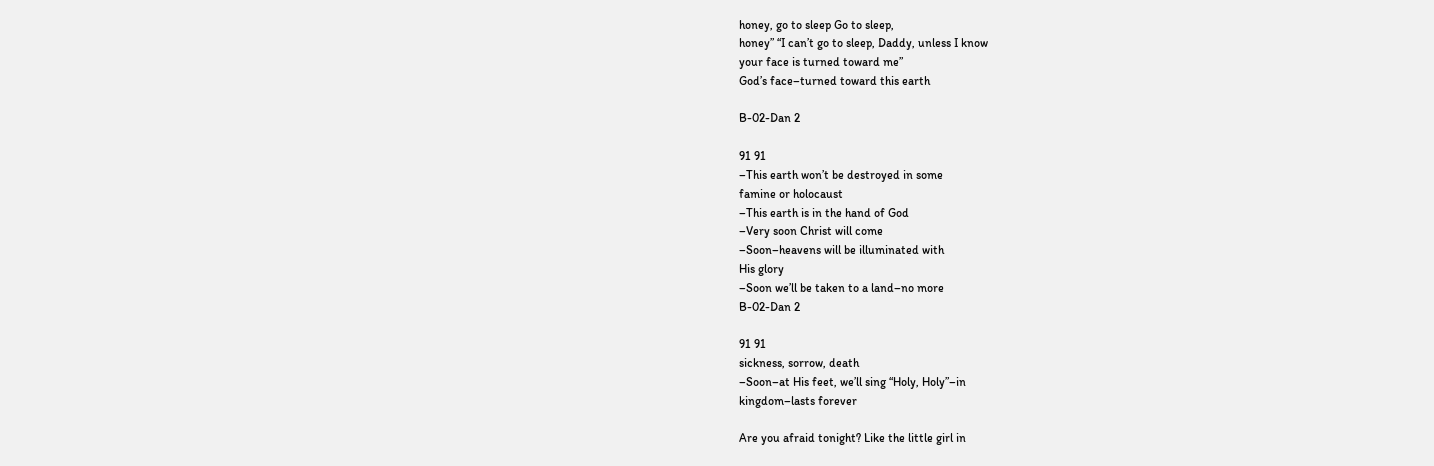honey, go to sleep Go to sleep,
honey” “I can’t go to sleep, Daddy, unless I know
your face is turned toward me”
God’s face–turned toward this earth

B-02-Dan 2

91 91
–This earth won’t be destroyed in some
famine or holocaust
–This earth is in the hand of God
–Very soon Christ will come
–Soon–heavens will be illuminated with
His glory
–Soon we’ll be taken to a land–no more
B-02-Dan 2

91 91
sickness, sorrow, death
–Soon–at His feet, we’ll sing “Holy, Holy”–in
kingdom–lasts forever

Are you afraid tonight? Like the little girl in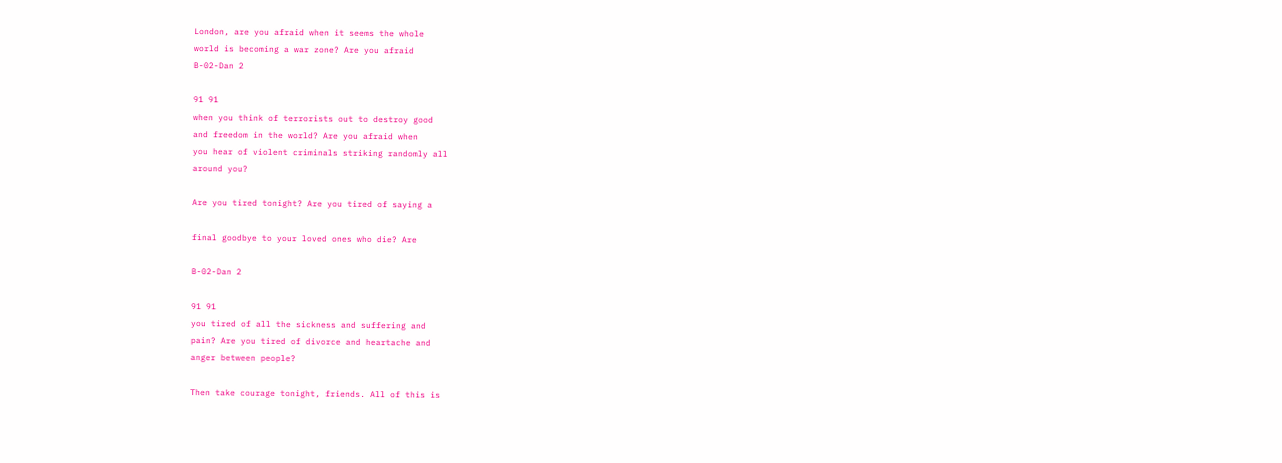London, are you afraid when it seems the whole
world is becoming a war zone? Are you afraid
B-02-Dan 2

91 91
when you think of terrorists out to destroy good
and freedom in the world? Are you afraid when
you hear of violent criminals striking randomly all
around you?

Are you tired tonight? Are you tired of saying a

final goodbye to your loved ones who die? Are

B-02-Dan 2

91 91
you tired of all the sickness and suffering and
pain? Are you tired of divorce and heartache and
anger between people?

Then take courage tonight, friends. All of this is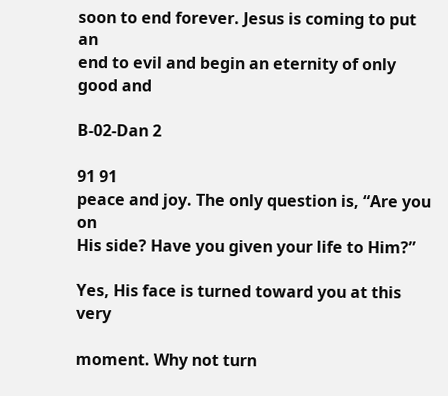soon to end forever. Jesus is coming to put an
end to evil and begin an eternity of only good and

B-02-Dan 2

91 91
peace and joy. The only question is, “Are you on
His side? Have you given your life to Him?”

Yes, His face is turned toward you at this very

moment. Why not turn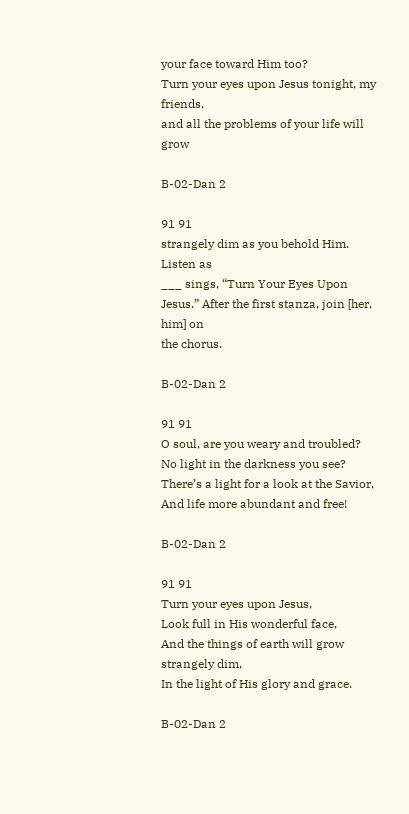your face toward Him too?
Turn your eyes upon Jesus tonight, my friends,
and all the problems of your life will grow

B-02-Dan 2

91 91
strangely dim as you behold Him. Listen as
___ sings, “Turn Your Eyes Upon
Jesus.” After the first stanza, join [her, him] on
the chorus.

B-02-Dan 2

91 91
O soul, are you weary and troubled?
No light in the darkness you see?
There’s a light for a look at the Savior,
And life more abundant and free!

B-02-Dan 2

91 91
Turn your eyes upon Jesus,
Look full in His wonderful face,
And the things of earth will grow strangely dim,
In the light of His glory and grace.

B-02-Dan 2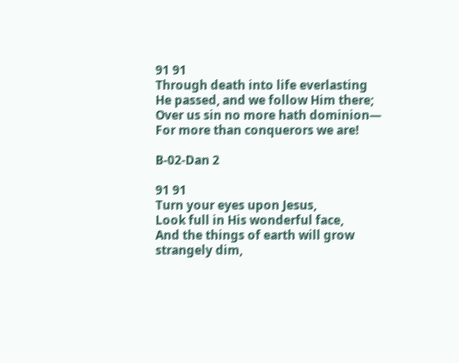91 91
Through death into life everlasting
He passed, and we follow Him there;
Over us sin no more hath dominion—
For more than conquerors we are!

B-02-Dan 2

91 91
Turn your eyes upon Jesus,
Look full in His wonderful face,
And the things of earth will grow strangely dim,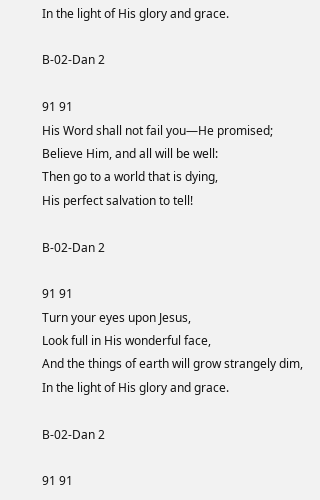In the light of His glory and grace.

B-02-Dan 2

91 91
His Word shall not fail you—He promised;
Believe Him, and all will be well:
Then go to a world that is dying,
His perfect salvation to tell!

B-02-Dan 2

91 91
Turn your eyes upon Jesus,
Look full in His wonderful face,
And the things of earth will grow strangely dim,
In the light of His glory and grace.

B-02-Dan 2

91 91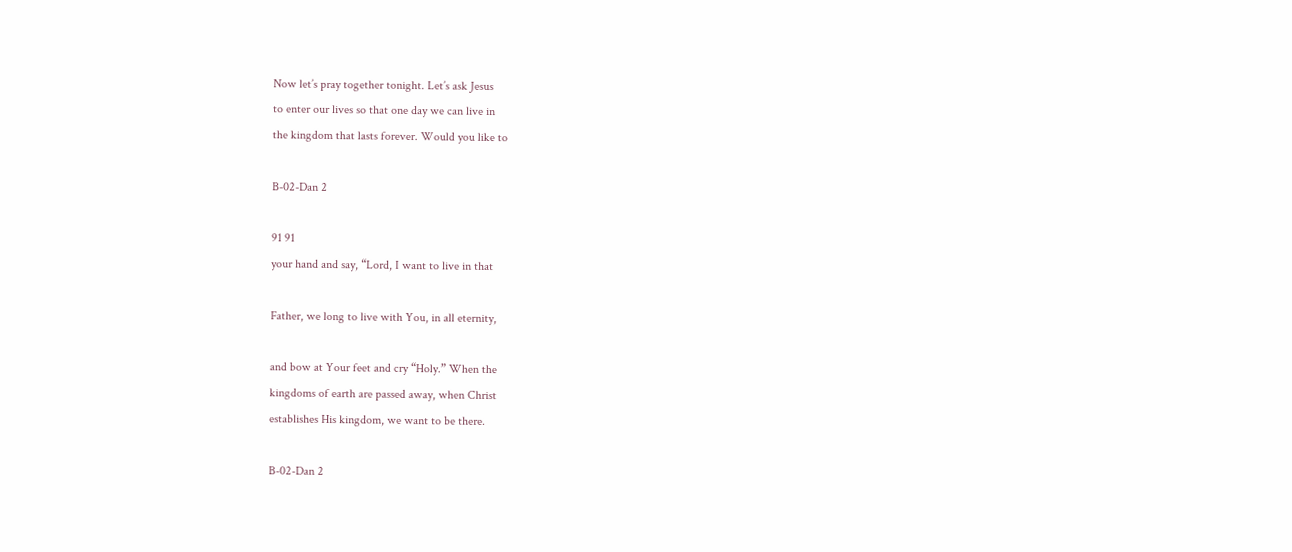Now let’s pray together tonight. Let’s ask Jesus
to enter our lives so that one day we can live in
the kingdom that lasts forever. Would you like to

B-02-Dan 2

91 91
your hand and say, “Lord, I want to live in that

Father, we long to live with You, in all eternity,

and bow at Your feet and cry “Holy.” When the
kingdoms of earth are passed away, when Christ
establishes His kingdom, we want to be there.

B-02-Dan 2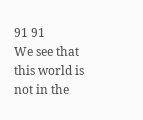91 91
We see that this world is not in the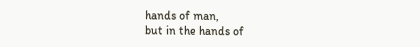hands of man,
but in the hands of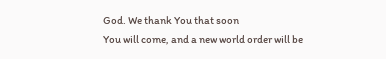God. We thank You that soon
You will come, and a new world order will be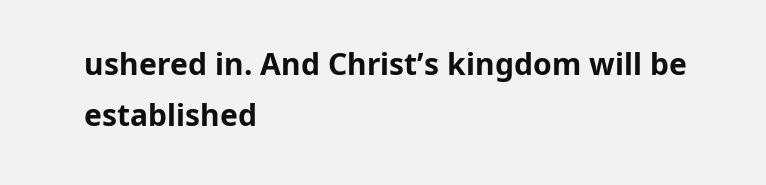ushered in. And Christ’s kingdom will be
established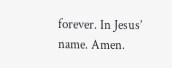forever. In Jesus’ name. Amen.